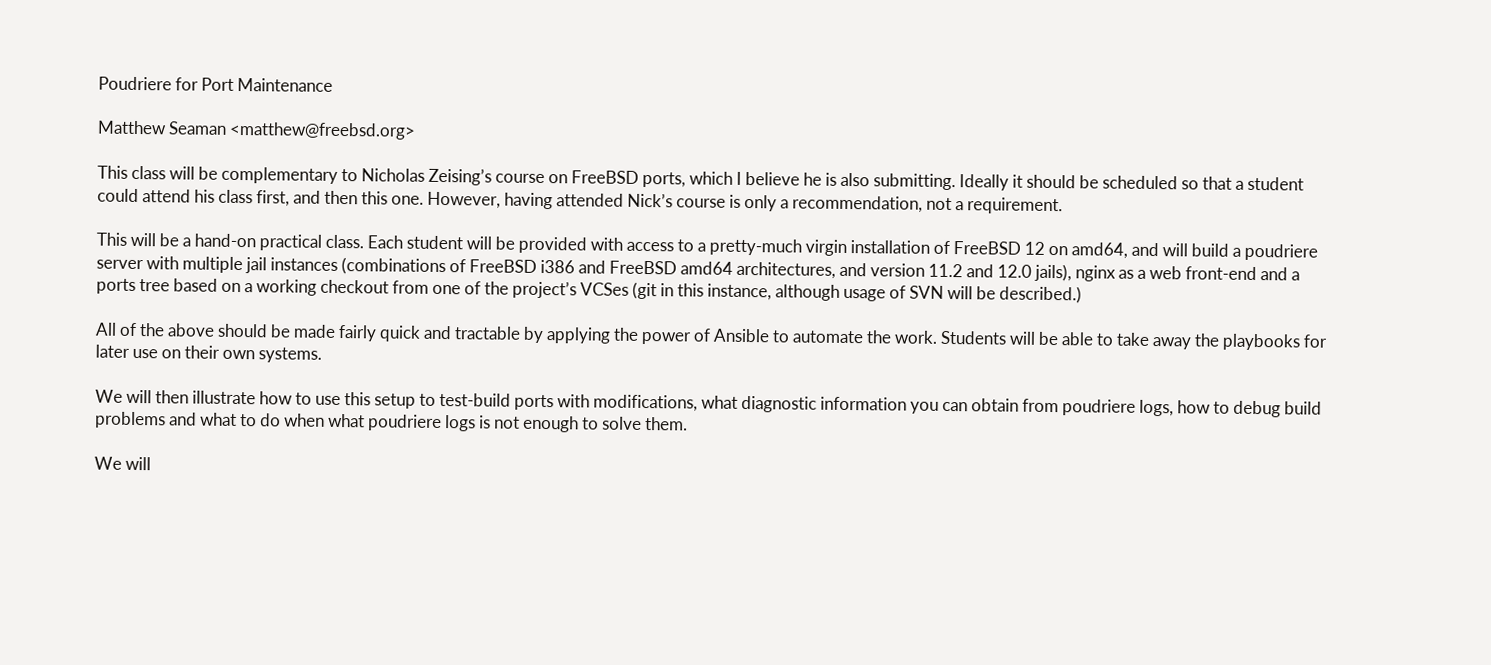Poudriere for Port Maintenance

Matthew Seaman <matthew@freebsd.org>

This class will be complementary to Nicholas Zeising’s course on FreeBSD ports, which I believe he is also submitting. Ideally it should be scheduled so that a student could attend his class first, and then this one. However, having attended Nick’s course is only a recommendation, not a requirement.

This will be a hand-on practical class. Each student will be provided with access to a pretty-much virgin installation of FreeBSD 12 on amd64, and will build a poudriere server with multiple jail instances (combinations of FreeBSD i386 and FreeBSD amd64 architectures, and version 11.2 and 12.0 jails), nginx as a web front-end and a ports tree based on a working checkout from one of the project’s VCSes (git in this instance, although usage of SVN will be described.)

All of the above should be made fairly quick and tractable by applying the power of Ansible to automate the work. Students will be able to take away the playbooks for later use on their own systems.

We will then illustrate how to use this setup to test-build ports with modifications, what diagnostic information you can obtain from poudriere logs, how to debug build problems and what to do when what poudriere logs is not enough to solve them.

We will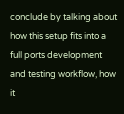conclude by talking about how this setup fits into a full ports development and testing workflow, how it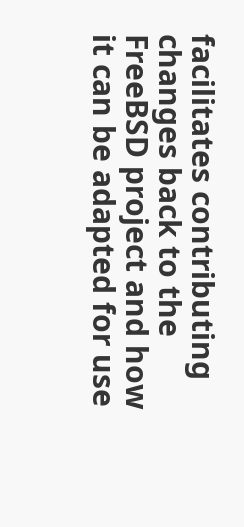facilitates contributing changes back to the FreeBSD project and how it can be adapted for use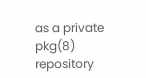as a private pkg(8) repository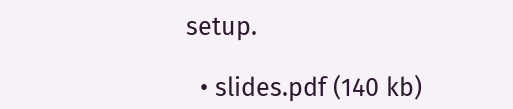setup.

  • slides.pdf (140 kb)